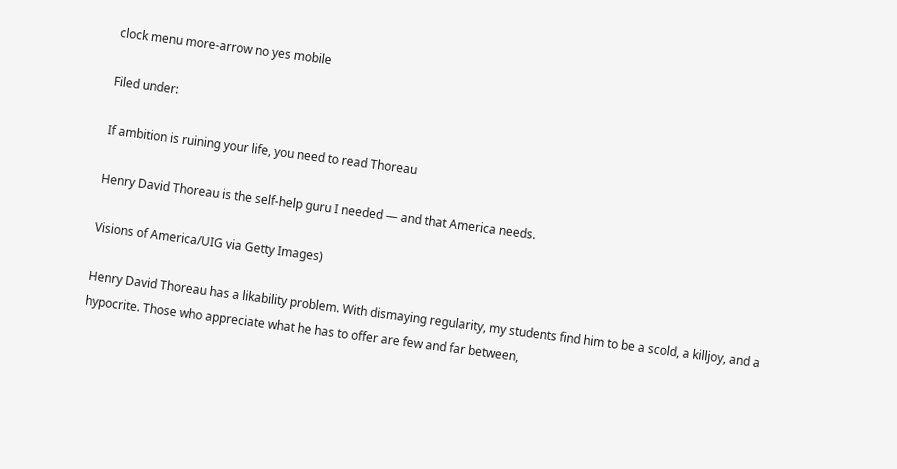clock menu more-arrow no yes mobile

Filed under:

If ambition is ruining your life, you need to read Thoreau

Henry David Thoreau is the self-help guru I needed — and that America needs.

Visions of America/UIG via Getty Images)

Henry David Thoreau has a likability problem. With dismaying regularity, my students find him to be a scold, a killjoy, and a hypocrite. Those who appreciate what he has to offer are few and far between,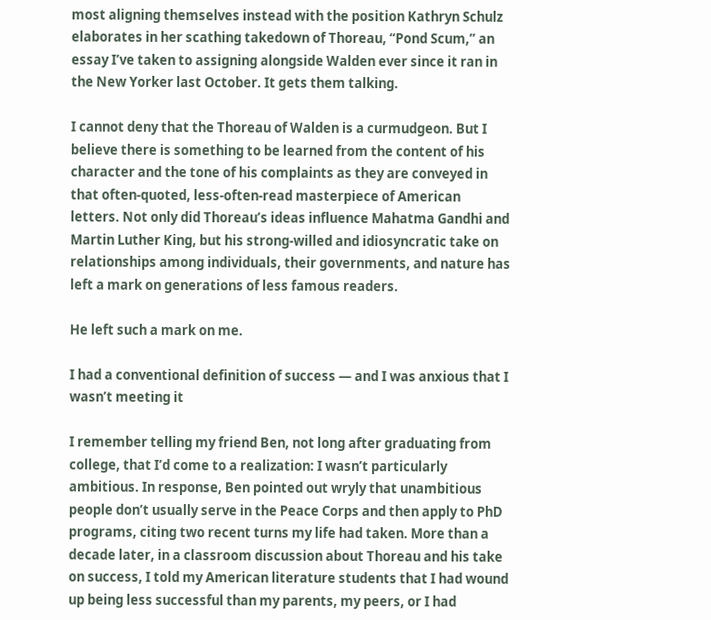most aligning themselves instead with the position Kathryn Schulz elaborates in her scathing takedown of Thoreau, “Pond Scum,” an essay I’ve taken to assigning alongside Walden ever since it ran in the New Yorker last October. It gets them talking.

I cannot deny that the Thoreau of Walden is a curmudgeon. But I believe there is something to be learned from the content of his character and the tone of his complaints as they are conveyed in that often-quoted, less-often-read masterpiece of American letters. Not only did Thoreau’s ideas influence Mahatma Gandhi and Martin Luther King, but his strong-willed and idiosyncratic take on relationships among individuals, their governments, and nature has left a mark on generations of less famous readers.

He left such a mark on me.

I had a conventional definition of success — and I was anxious that I wasn’t meeting it

I remember telling my friend Ben, not long after graduating from college, that I’d come to a realization: I wasn’t particularly ambitious. In response, Ben pointed out wryly that unambitious people don’t usually serve in the Peace Corps and then apply to PhD programs, citing two recent turns my life had taken. More than a decade later, in a classroom discussion about Thoreau and his take on success, I told my American literature students that I had wound up being less successful than my parents, my peers, or I had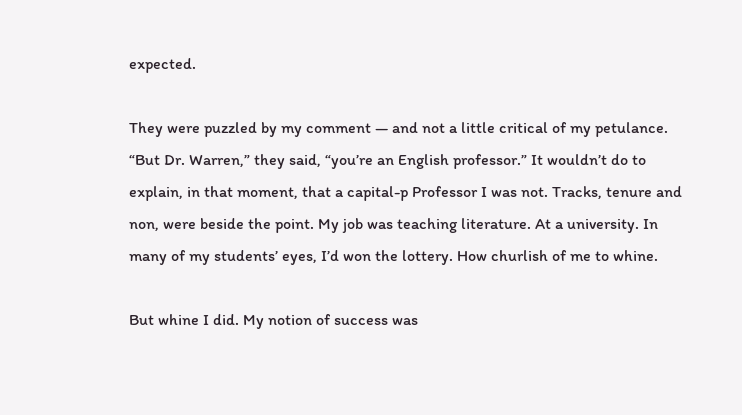expected.

They were puzzled by my comment — and not a little critical of my petulance. “But Dr. Warren,” they said, “you’re an English professor.” It wouldn’t do to explain, in that moment, that a capital-p Professor I was not. Tracks, tenure and non, were beside the point. My job was teaching literature. At a university. In many of my students’ eyes, I’d won the lottery. How churlish of me to whine.

But whine I did. My notion of success was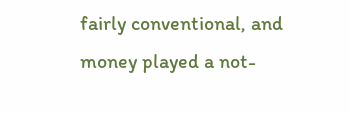fairly conventional, and money played a not-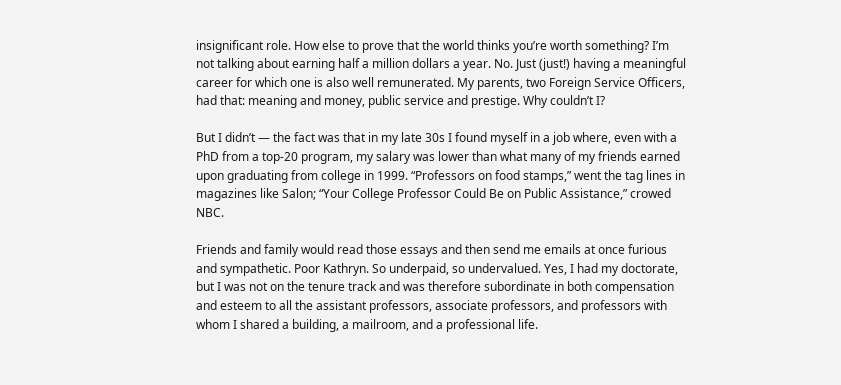insignificant role. How else to prove that the world thinks you’re worth something? I’m not talking about earning half a million dollars a year. No. Just (just!) having a meaningful career for which one is also well remunerated. My parents, two Foreign Service Officers, had that: meaning and money, public service and prestige. Why couldn’t I?

But I didn’t — the fact was that in my late 30s I found myself in a job where, even with a PhD from a top-20 program, my salary was lower than what many of my friends earned upon graduating from college in 1999. “Professors on food stamps,” went the tag lines in magazines like Salon; “Your College Professor Could Be on Public Assistance,” crowed NBC.

Friends and family would read those essays and then send me emails at once furious and sympathetic. Poor Kathryn. So underpaid, so undervalued. Yes, I had my doctorate, but I was not on the tenure track and was therefore subordinate in both compensation and esteem to all the assistant professors, associate professors, and professors with whom I shared a building, a mailroom, and a professional life.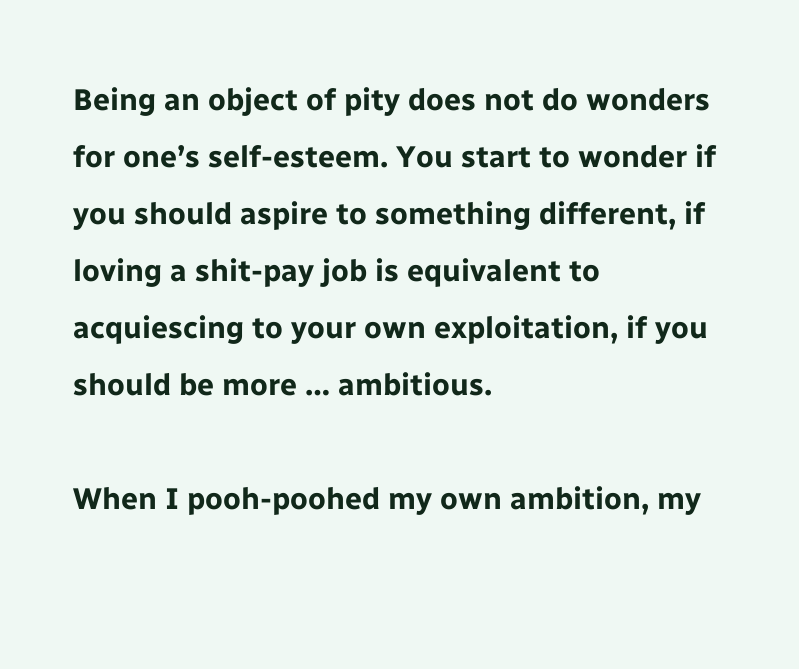Being an object of pity does not do wonders for one’s self-esteem. You start to wonder if you should aspire to something different, if loving a shit-pay job is equivalent to acquiescing to your own exploitation, if you should be more … ambitious.

When I pooh-poohed my own ambition, my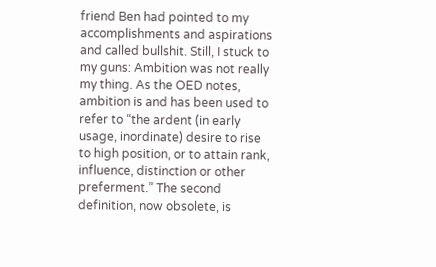friend Ben had pointed to my accomplishments and aspirations and called bullshit. Still, I stuck to my guns: Ambition was not really my thing. As the OED notes, ambition is and has been used to refer to “the ardent (in early usage, inordinate) desire to rise to high position, or to attain rank, influence, distinction or other preferment.” The second definition, now obsolete, is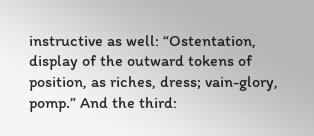instructive as well: “Ostentation, display of the outward tokens of position, as riches, dress; vain-glory, pomp.” And the third: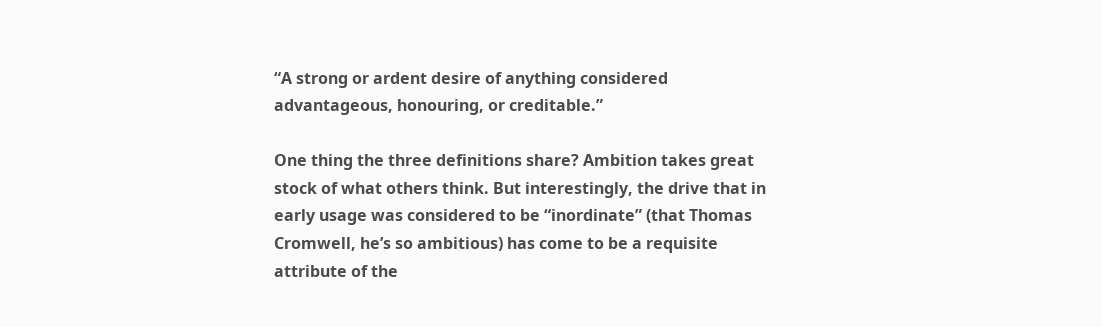“A strong or ardent desire of anything considered advantageous, honouring, or creditable.”

One thing the three definitions share? Ambition takes great stock of what others think. But interestingly, the drive that in early usage was considered to be “inordinate” (that Thomas Cromwell, he’s so ambitious) has come to be a requisite attribute of the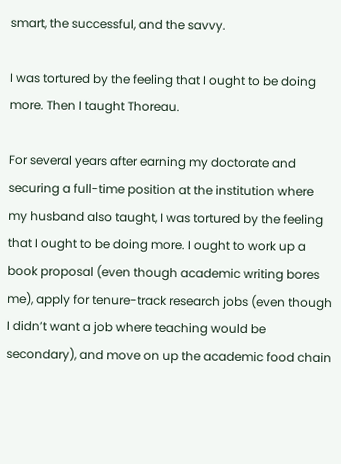smart, the successful, and the savvy.

I was tortured by the feeling that I ought to be doing more. Then I taught Thoreau.

For several years after earning my doctorate and securing a full-time position at the institution where my husband also taught, I was tortured by the feeling that I ought to be doing more. I ought to work up a book proposal (even though academic writing bores me), apply for tenure-track research jobs (even though I didn’t want a job where teaching would be secondary), and move on up the academic food chain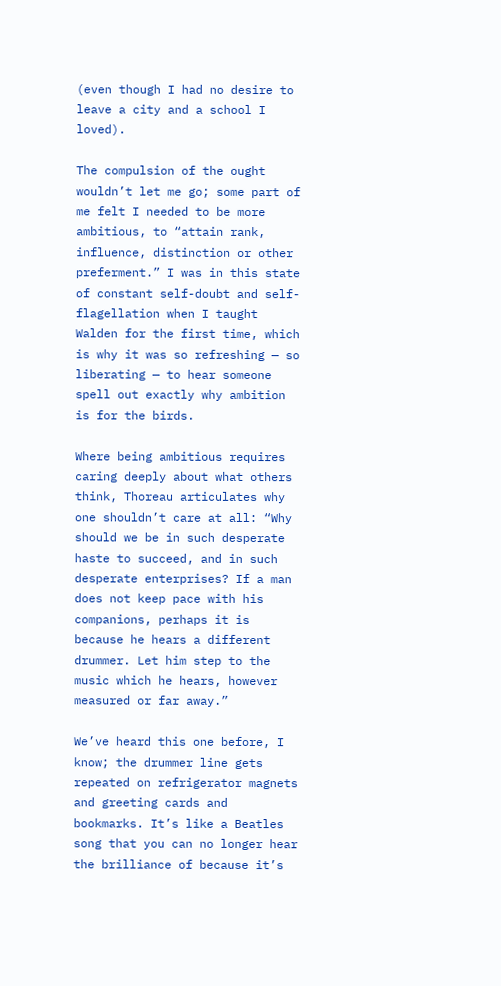(even though I had no desire to leave a city and a school I loved).

The compulsion of the ought wouldn’t let me go; some part of me felt I needed to be more ambitious, to “attain rank, influence, distinction or other preferment.” I was in this state of constant self-doubt and self-flagellation when I taught Walden for the first time, which is why it was so refreshing — so liberating — to hear someone spell out exactly why ambition is for the birds.

Where being ambitious requires caring deeply about what others think, Thoreau articulates why one shouldn’t care at all: “Why should we be in such desperate haste to succeed, and in such desperate enterprises? If a man does not keep pace with his companions, perhaps it is because he hears a different drummer. Let him step to the music which he hears, however measured or far away.”

We’ve heard this one before, I know; the drummer line gets repeated on refrigerator magnets and greeting cards and bookmarks. It’s like a Beatles song that you can no longer hear the brilliance of because it’s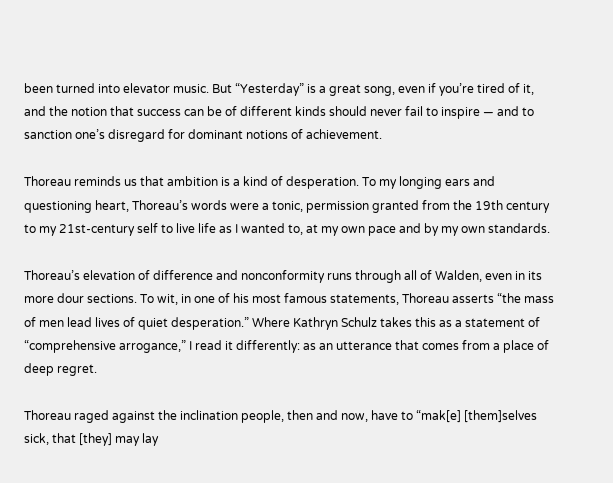been turned into elevator music. But “Yesterday” is a great song, even if you’re tired of it, and the notion that success can be of different kinds should never fail to inspire — and to sanction one’s disregard for dominant notions of achievement.

Thoreau reminds us that ambition is a kind of desperation. To my longing ears and questioning heart, Thoreau’s words were a tonic, permission granted from the 19th century to my 21st-century self to live life as I wanted to, at my own pace and by my own standards.

Thoreau’s elevation of difference and nonconformity runs through all of Walden, even in its more dour sections. To wit, in one of his most famous statements, Thoreau asserts “the mass of men lead lives of quiet desperation.” Where Kathryn Schulz takes this as a statement of “comprehensive arrogance,” I read it differently: as an utterance that comes from a place of deep regret.

Thoreau raged against the inclination people, then and now, have to “mak[e] [them]selves sick, that [they] may lay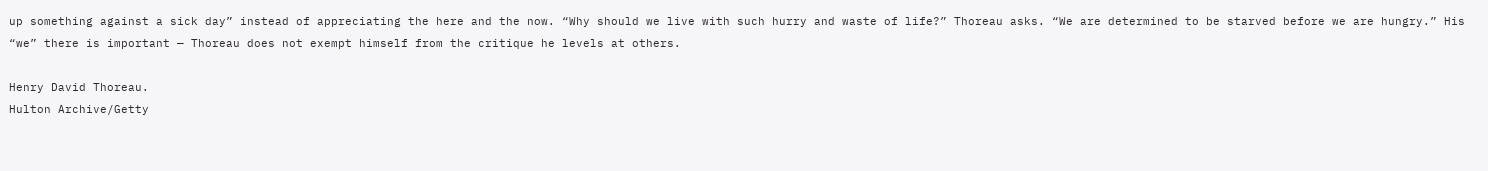up something against a sick day” instead of appreciating the here and the now. “Why should we live with such hurry and waste of life?” Thoreau asks. “We are determined to be starved before we are hungry.” His “we” there is important — Thoreau does not exempt himself from the critique he levels at others.

Henry David Thoreau.
Hulton Archive/Getty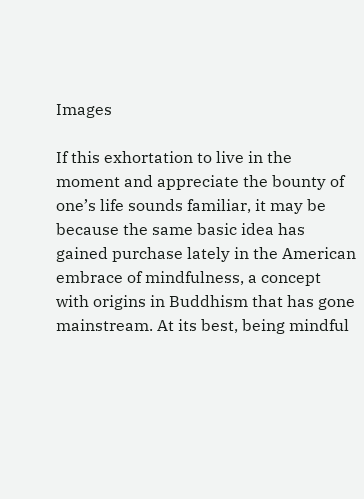Images

If this exhortation to live in the moment and appreciate the bounty of one’s life sounds familiar, it may be because the same basic idea has gained purchase lately in the American embrace of mindfulness, a concept with origins in Buddhism that has gone mainstream. At its best, being mindful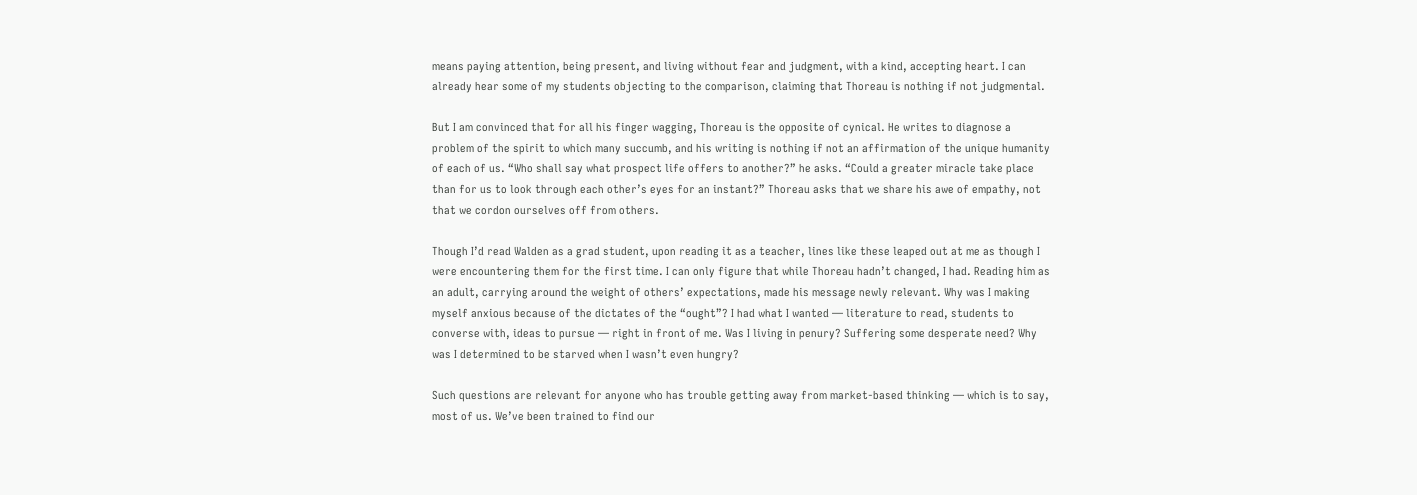means paying attention, being present, and living without fear and judgment, with a kind, accepting heart. I can already hear some of my students objecting to the comparison, claiming that Thoreau is nothing if not judgmental.

But I am convinced that for all his finger wagging, Thoreau is the opposite of cynical. He writes to diagnose a problem of the spirit to which many succumb, and his writing is nothing if not an affirmation of the unique humanity of each of us. “Who shall say what prospect life offers to another?” he asks. “Could a greater miracle take place than for us to look through each other’s eyes for an instant?” Thoreau asks that we share his awe of empathy, not that we cordon ourselves off from others.

Though I’d read Walden as a grad student, upon reading it as a teacher, lines like these leaped out at me as though I were encountering them for the first time. I can only figure that while Thoreau hadn’t changed, I had. Reading him as an adult, carrying around the weight of others’ expectations, made his message newly relevant. Why was I making myself anxious because of the dictates of the “ought”? I had what I wanted — literature to read, students to converse with, ideas to pursue — right in front of me. Was I living in penury? Suffering some desperate need? Why was I determined to be starved when I wasn’t even hungry?

Such questions are relevant for anyone who has trouble getting away from market-based thinking — which is to say, most of us. We’ve been trained to find our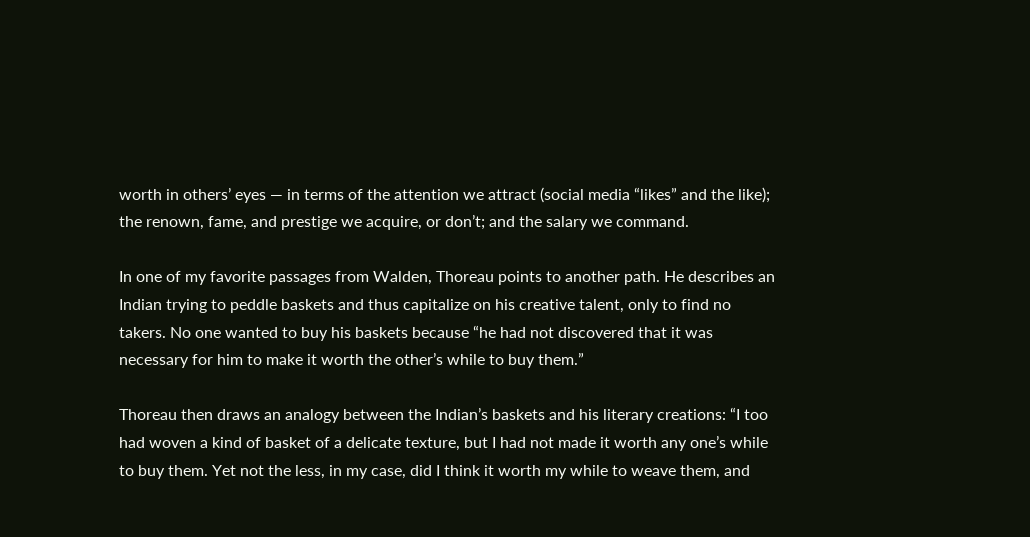worth in others’ eyes — in terms of the attention we attract (social media “likes” and the like); the renown, fame, and prestige we acquire, or don’t; and the salary we command.

In one of my favorite passages from Walden, Thoreau points to another path. He describes an Indian trying to peddle baskets and thus capitalize on his creative talent, only to find no takers. No one wanted to buy his baskets because “he had not discovered that it was necessary for him to make it worth the other’s while to buy them.”

Thoreau then draws an analogy between the Indian’s baskets and his literary creations: “I too had woven a kind of basket of a delicate texture, but I had not made it worth any one’s while to buy them. Yet not the less, in my case, did I think it worth my while to weave them, and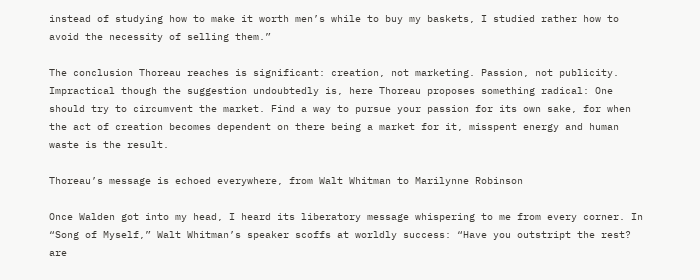instead of studying how to make it worth men’s while to buy my baskets, I studied rather how to avoid the necessity of selling them.”

The conclusion Thoreau reaches is significant: creation, not marketing. Passion, not publicity. Impractical though the suggestion undoubtedly is, here Thoreau proposes something radical: One should try to circumvent the market. Find a way to pursue your passion for its own sake, for when the act of creation becomes dependent on there being a market for it, misspent energy and human waste is the result.

Thoreau’s message is echoed everywhere, from Walt Whitman to Marilynne Robinson

Once Walden got into my head, I heard its liberatory message whispering to me from every corner. In “Song of Myself,” Walt Whitman’s speaker scoffs at worldly success: “Have you outstript the rest? are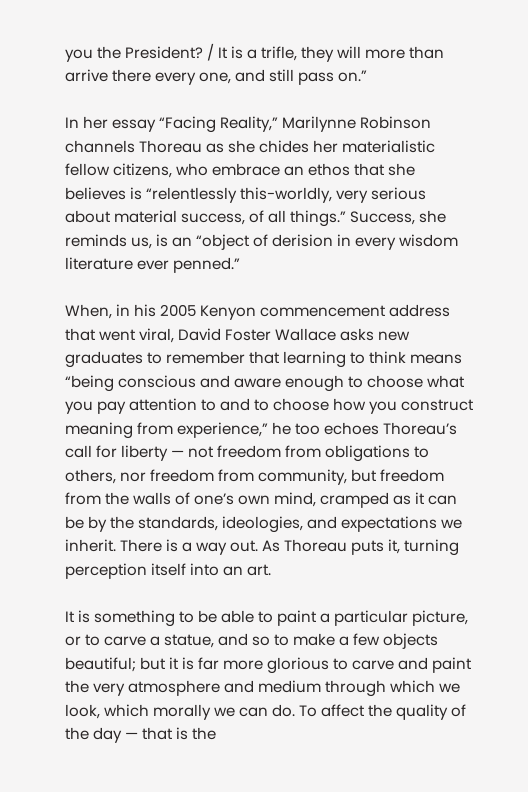you the President? / It is a trifle, they will more than arrive there every one, and still pass on.”

In her essay “Facing Reality,” Marilynne Robinson channels Thoreau as she chides her materialistic fellow citizens, who embrace an ethos that she believes is “relentlessly this-worldly, very serious about material success, of all things.” Success, she reminds us, is an “object of derision in every wisdom literature ever penned.”

When, in his 2005 Kenyon commencement address that went viral, David Foster Wallace asks new graduates to remember that learning to think means “being conscious and aware enough to choose what you pay attention to and to choose how you construct meaning from experience,” he too echoes Thoreau’s call for liberty — not freedom from obligations to others, nor freedom from community, but freedom from the walls of one’s own mind, cramped as it can be by the standards, ideologies, and expectations we inherit. There is a way out. As Thoreau puts it, turning perception itself into an art.

It is something to be able to paint a particular picture, or to carve a statue, and so to make a few objects beautiful; but it is far more glorious to carve and paint the very atmosphere and medium through which we look, which morally we can do. To affect the quality of the day — that is the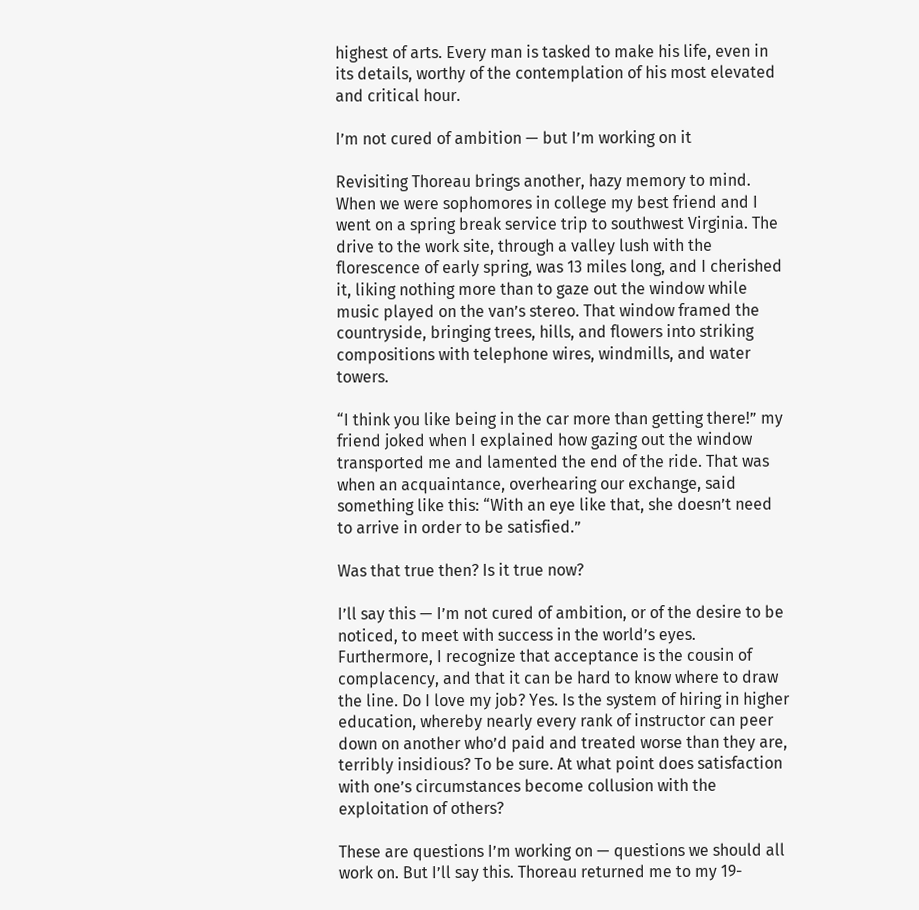highest of arts. Every man is tasked to make his life, even in its details, worthy of the contemplation of his most elevated and critical hour.

I’m not cured of ambition — but I’m working on it

Revisiting Thoreau brings another, hazy memory to mind. When we were sophomores in college my best friend and I went on a spring break service trip to southwest Virginia. The drive to the work site, through a valley lush with the florescence of early spring, was 13 miles long, and I cherished it, liking nothing more than to gaze out the window while music played on the van’s stereo. That window framed the countryside, bringing trees, hills, and flowers into striking compositions with telephone wires, windmills, and water towers.

“I think you like being in the car more than getting there!” my friend joked when I explained how gazing out the window transported me and lamented the end of the ride. That was when an acquaintance, overhearing our exchange, said something like this: “With an eye like that, she doesn’t need to arrive in order to be satisfied.”

Was that true then? Is it true now?

I’ll say this — I’m not cured of ambition, or of the desire to be noticed, to meet with success in the world’s eyes. Furthermore, I recognize that acceptance is the cousin of complacency, and that it can be hard to know where to draw the line. Do I love my job? Yes. Is the system of hiring in higher education, whereby nearly every rank of instructor can peer down on another who’d paid and treated worse than they are, terribly insidious? To be sure. At what point does satisfaction with one’s circumstances become collusion with the exploitation of others?

These are questions I’m working on — questions we should all work on. But I’ll say this. Thoreau returned me to my 19-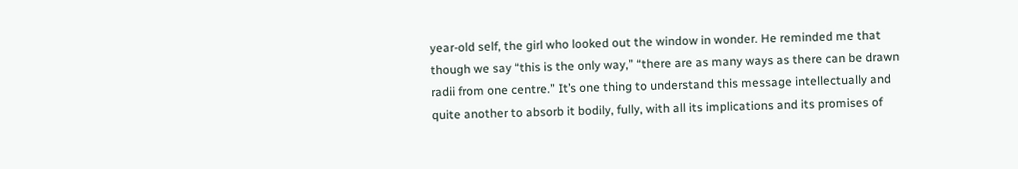year-old self, the girl who looked out the window in wonder. He reminded me that though we say “this is the only way,” “there are as many ways as there can be drawn radii from one centre.” It’s one thing to understand this message intellectually and quite another to absorb it bodily, fully, with all its implications and its promises of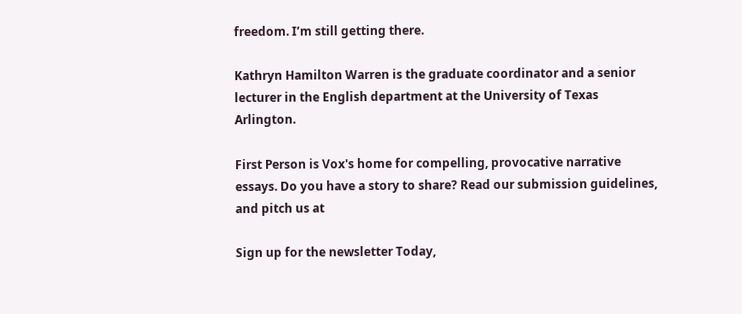freedom. I’m still getting there.

Kathryn Hamilton Warren is the graduate coordinator and a senior lecturer in the English department at the University of Texas Arlington.

First Person is Vox's home for compelling, provocative narrative essays. Do you have a story to share? Read our submission guidelines, and pitch us at

Sign up for the newsletter Today,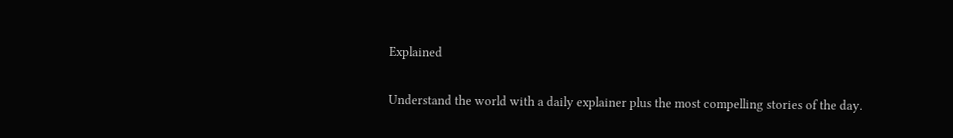Explained

Understand the world with a daily explainer plus the most compelling stories of the day.